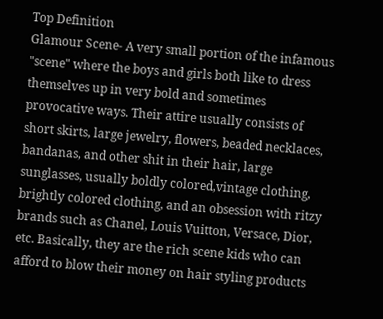Top Definition
Glamour Scene- A very small portion of the infamous "scene" where the boys and girls both like to dress themselves up in very bold and sometimes provocative ways. Their attire usually consists of short skirts, large jewelry, flowers, beaded necklaces, bandanas, and other shit in their hair, large sunglasses, usually boldly colored,vintage clothing, brightly colored clothing, and an obsession with ritzy brands such as Chanel, Louis Vuitton, Versace, Dior, etc. Basically, they are the rich scene kids who can afford to blow their money on hair styling products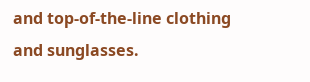and top-of-the-line clothing and sunglasses.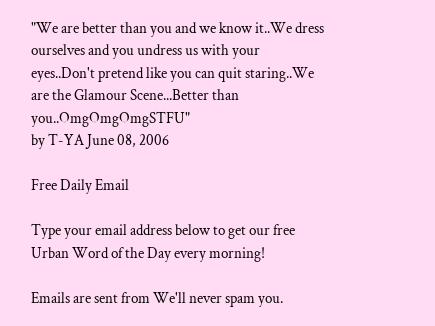"We are better than you and we know it..We dress ourselves and you undress us with your eyes..Don't pretend like you can quit staring..We are the Glamour Scene...Better than you..OmgOmgOmgSTFU"
by T-YA June 08, 2006

Free Daily Email

Type your email address below to get our free Urban Word of the Day every morning!

Emails are sent from We'll never spam you.